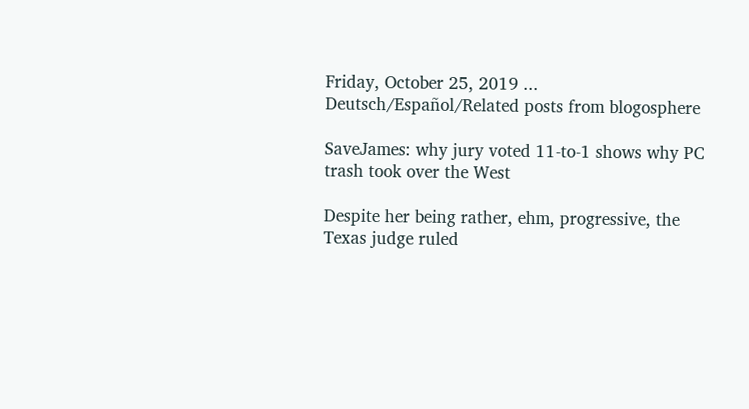Friday, October 25, 2019 ... Deutsch/Español/Related posts from blogosphere

SaveJames: why jury voted 11-to-1 shows why PC trash took over the West

Despite her being rather, ehm, progressive, the Texas judge ruled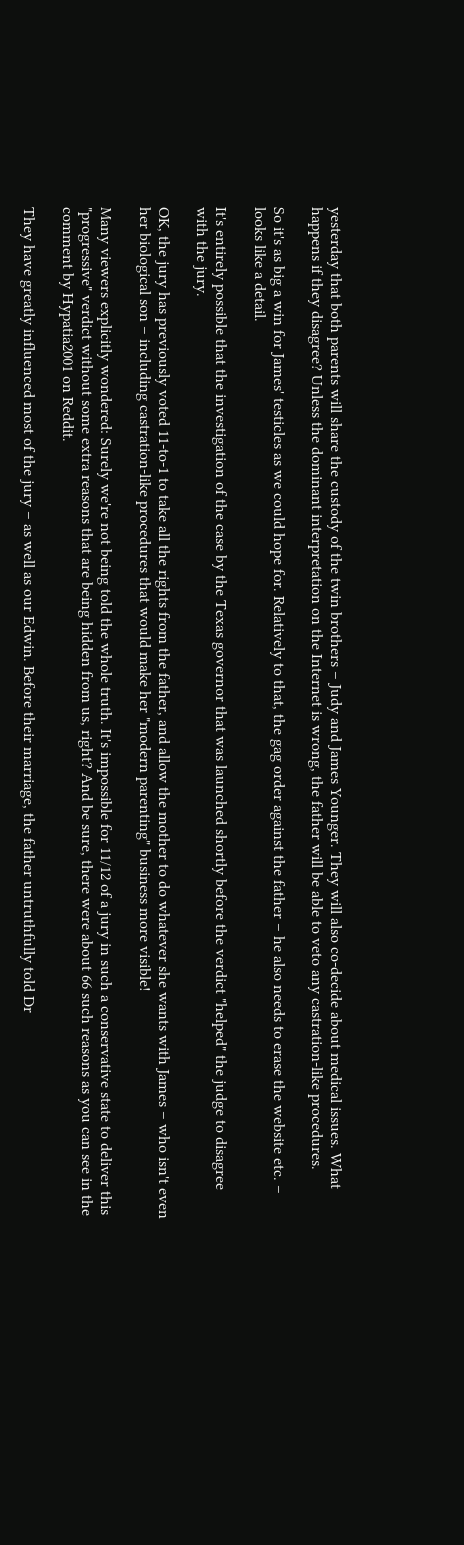yesterday that both parents will share the custody of the twin brothers – Judy and James Younger. They will also co-decide about medical issues. What happens if they disagree? Unless the dominant interpretation on the Internet is wrong, the father will be able to veto any castration-like procedures.

So it's as big a win for James' testicles as we could hope for. Relatively to that, the gag order against the father – he also needs to erase the website etc. – looks like a detail.

It's entirely possible that the investigation of the case by the Texas governor that was launched shortly before the verdict "helped" the judge to disagree with the jury.

OK, the jury has previously voted 11-to-1 to take all the rights from the father, and allow the mother to do whatever she wants with James – who isn't even her biological son – including castration-like procedures that would make her "modern parenting" business more visible!

Many viewers explicitly wondered: Surely we're not being told the whole truth. It's impossible for 11/12 of a jury in such a conservative state to deliver this "progressive" verdict without some extra reasons that are being hidden from us, right? And be sure, there were about 66 such reasons as you can see in the comment by Hypatia2001 on Reddit.

They have greatly influenced most of the jury – as well as our Edwin. Before their marriage, the father untruthfully told Dr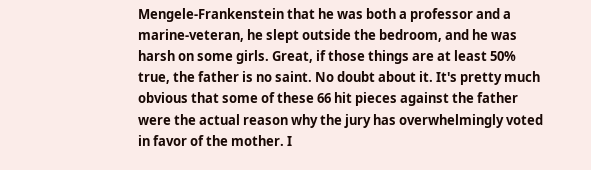Mengele-Frankenstein that he was both a professor and a marine-veteran, he slept outside the bedroom, and he was harsh on some girls. Great, if those things are at least 50% true, the father is no saint. No doubt about it. It's pretty much obvious that some of these 66 hit pieces against the father were the actual reason why the jury has overwhelmingly voted in favor of the mother. I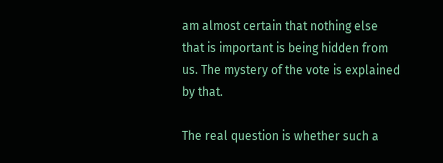am almost certain that nothing else that is important is being hidden from us. The mystery of the vote is explained by that.

The real question is whether such a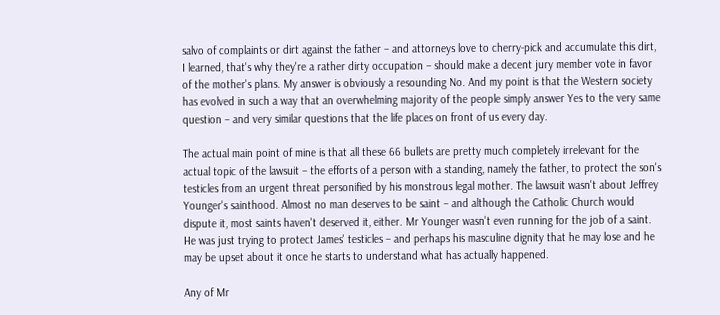salvo of complaints or dirt against the father – and attorneys love to cherry-pick and accumulate this dirt, I learned, that's why they're a rather dirty occupation – should make a decent jury member vote in favor of the mother's plans. My answer is obviously a resounding No. And my point is that the Western society has evolved in such a way that an overwhelming majority of the people simply answer Yes to the very same question – and very similar questions that the life places on front of us every day.

The actual main point of mine is that all these 66 bullets are pretty much completely irrelevant for the actual topic of the lawsuit – the efforts of a person with a standing, namely the father, to protect the son's testicles from an urgent threat personified by his monstrous legal mother. The lawsuit wasn't about Jeffrey Younger's sainthood. Almost no man deserves to be saint – and although the Catholic Church would dispute it, most saints haven't deserved it, either. Mr Younger wasn't even running for the job of a saint. He was just trying to protect James' testicles – and perhaps his masculine dignity that he may lose and he may be upset about it once he starts to understand what has actually happened.

Any of Mr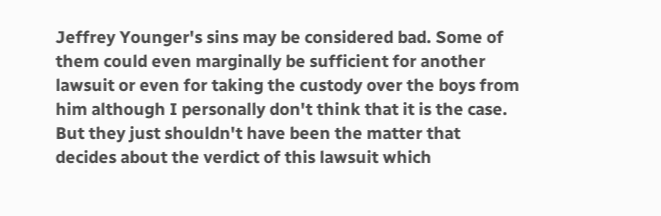Jeffrey Younger's sins may be considered bad. Some of them could even marginally be sufficient for another lawsuit or even for taking the custody over the boys from him although I personally don't think that it is the case. But they just shouldn't have been the matter that decides about the verdict of this lawsuit which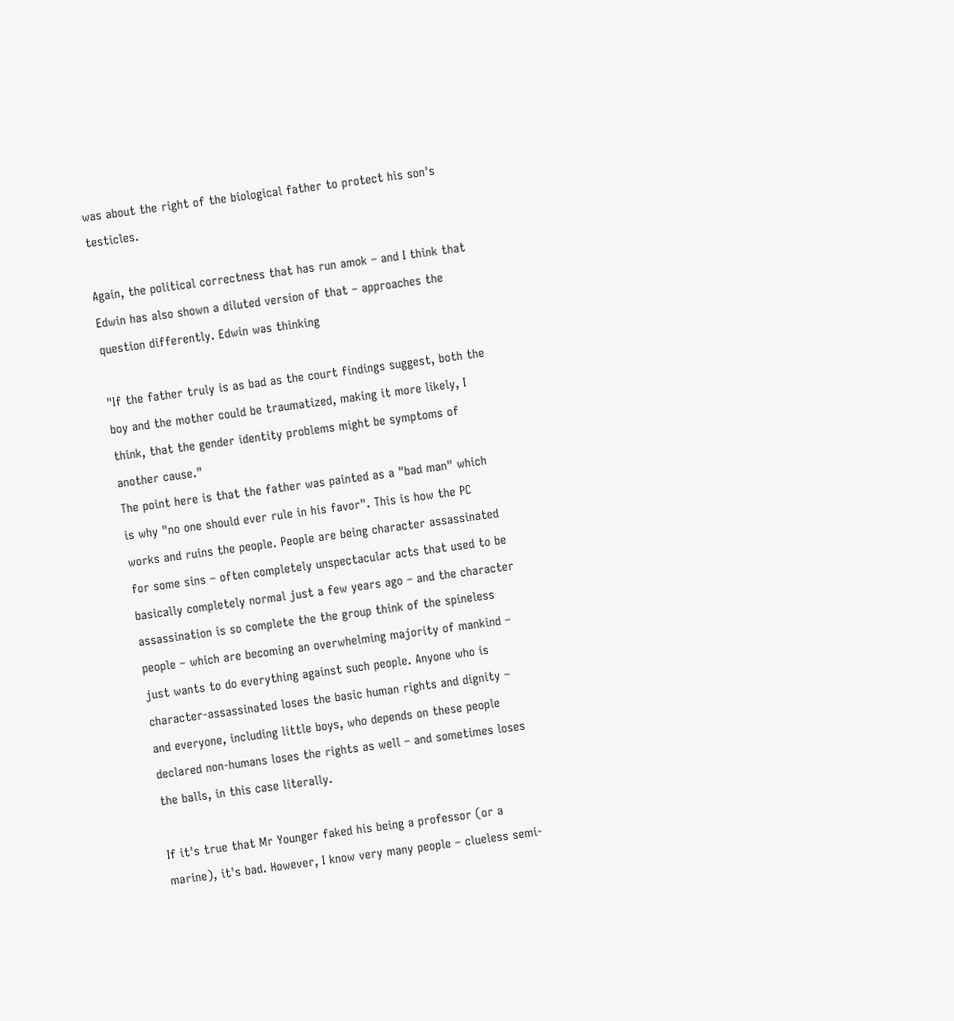was about the right of the biological father to protect his son's testicles.

Again, the political correctness that has run amok – and I think that Edwin has also shown a diluted version of that – approaches the question differently. Edwin was thinking

"If the father truly is as bad as the court findings suggest, both the boy and the mother could be traumatized, making it more likely, I think, that the gender identity problems might be symptoms of another cause."
The point here is that the father was painted as a "bad man" which is why "no one should ever rule in his favor". This is how the PC works and ruins the people. People are being character assassinated for some sins – often completely unspectacular acts that used to be basically completely normal just a few years ago – and the character assassination is so complete the the group think of the spineless people – which are becoming an overwhelming majority of mankind – just wants to do everything against such people. Anyone who is character-assassinated loses the basic human rights and dignity – and everyone, including little boys, who depends on these people declared non-humans loses the rights as well – and sometimes loses the balls, in this case literally.

If it's true that Mr Younger faked his being a professor (or a marine), it's bad. However, I know very many people – clueless semi-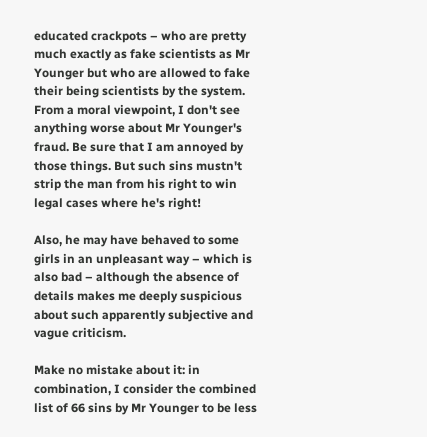educated crackpots – who are pretty much exactly as fake scientists as Mr Younger but who are allowed to fake their being scientists by the system. From a moral viewpoint, I don't see anything worse about Mr Younger's fraud. Be sure that I am annoyed by those things. But such sins mustn't strip the man from his right to win legal cases where he's right!

Also, he may have behaved to some girls in an unpleasant way – which is also bad – although the absence of details makes me deeply suspicious about such apparently subjective and vague criticism.

Make no mistake about it: in combination, I consider the combined list of 66 sins by Mr Younger to be less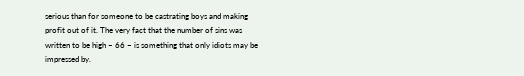serious than for someone to be castrating boys and making profit out of it. The very fact that the number of sins was written to be high – 66 – is something that only idiots may be impressed by.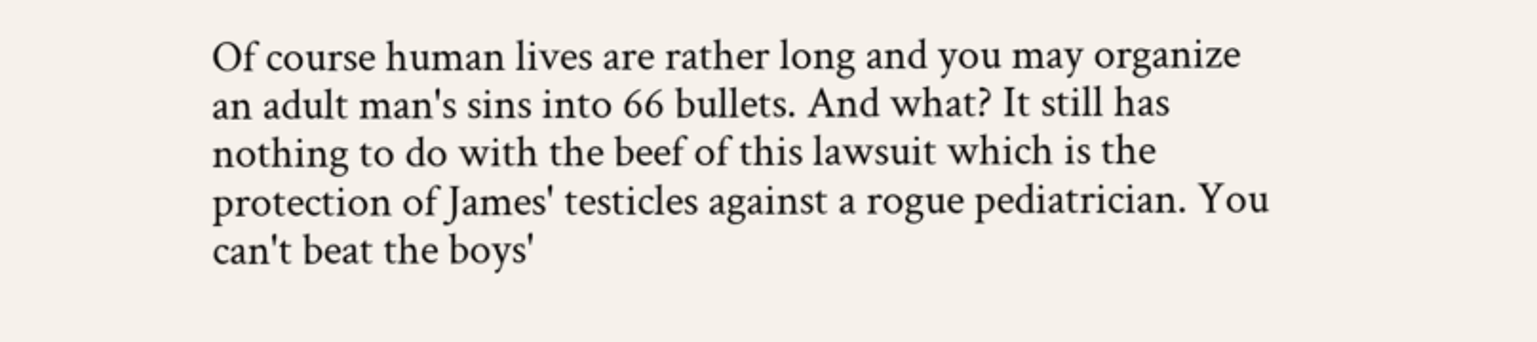Of course human lives are rather long and you may organize an adult man's sins into 66 bullets. And what? It still has nothing to do with the beef of this lawsuit which is the protection of James' testicles against a rogue pediatrician. You can't beat the boys'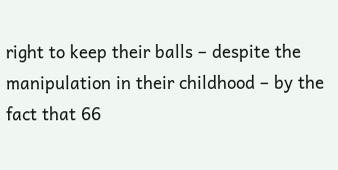right to keep their balls – despite the manipulation in their childhood – by the fact that 66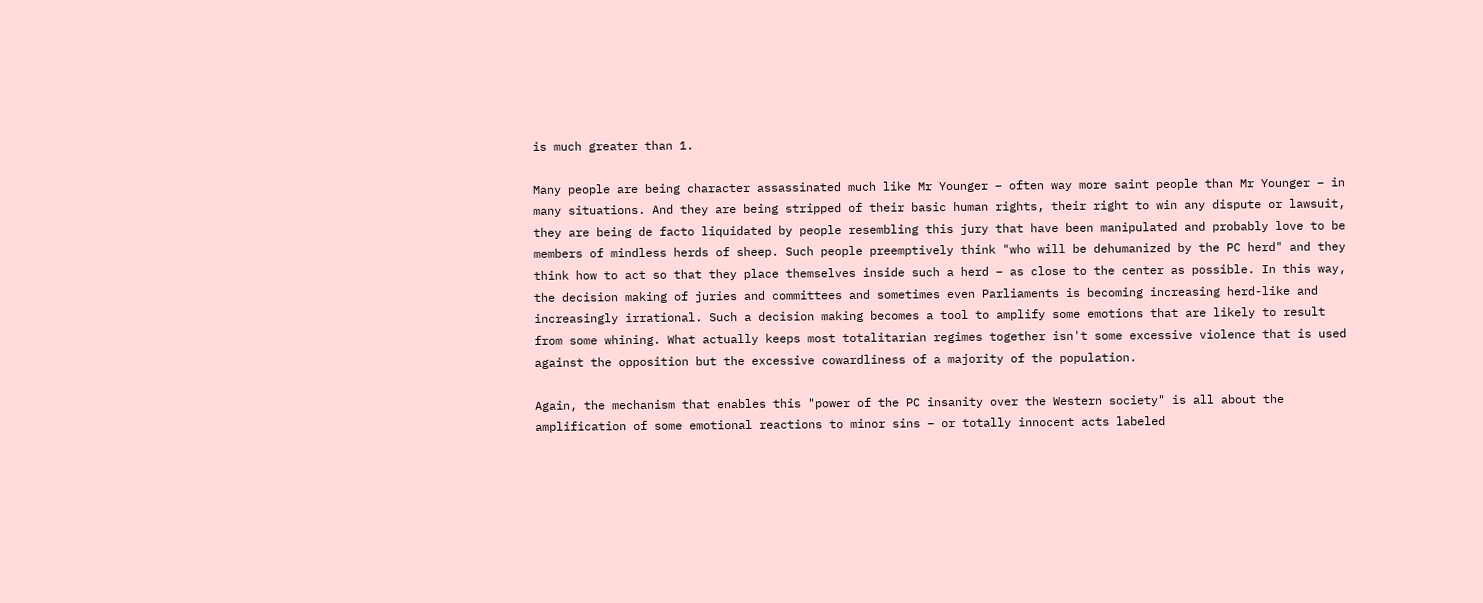is much greater than 1.

Many people are being character assassinated much like Mr Younger – often way more saint people than Mr Younger – in many situations. And they are being stripped of their basic human rights, their right to win any dispute or lawsuit, they are being de facto liquidated by people resembling this jury that have been manipulated and probably love to be members of mindless herds of sheep. Such people preemptively think "who will be dehumanized by the PC herd" and they think how to act so that they place themselves inside such a herd – as close to the center as possible. In this way, the decision making of juries and committees and sometimes even Parliaments is becoming increasing herd-like and increasingly irrational. Such a decision making becomes a tool to amplify some emotions that are likely to result from some whining. What actually keeps most totalitarian regimes together isn't some excessive violence that is used against the opposition but the excessive cowardliness of a majority of the population.

Again, the mechanism that enables this "power of the PC insanity over the Western society" is all about the amplification of some emotional reactions to minor sins – or totally innocent acts labeled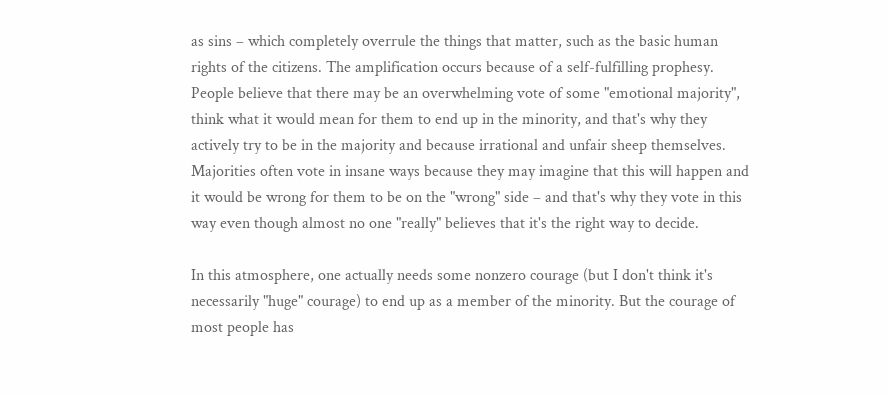as sins – which completely overrule the things that matter, such as the basic human rights of the citizens. The amplification occurs because of a self-fulfilling prophesy. People believe that there may be an overwhelming vote of some "emotional majority", think what it would mean for them to end up in the minority, and that's why they actively try to be in the majority and because irrational and unfair sheep themselves. Majorities often vote in insane ways because they may imagine that this will happen and it would be wrong for them to be on the "wrong" side – and that's why they vote in this way even though almost no one "really" believes that it's the right way to decide.

In this atmosphere, one actually needs some nonzero courage (but I don't think it's necessarily "huge" courage) to end up as a member of the minority. But the courage of most people has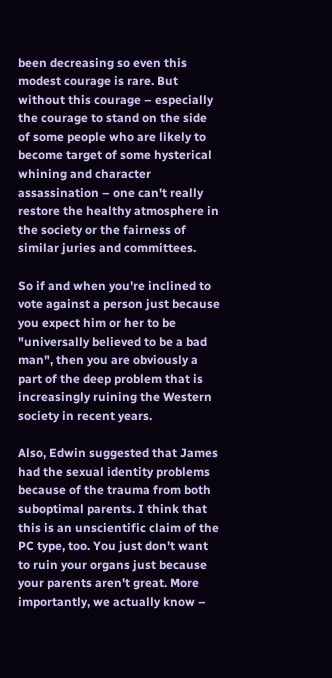been decreasing so even this modest courage is rare. But without this courage – especially the courage to stand on the side of some people who are likely to become target of some hysterical whining and character assassination – one can't really restore the healthy atmosphere in the society or the fairness of similar juries and committees.

So if and when you're inclined to vote against a person just because you expect him or her to be "universally believed to be a bad man", then you are obviously a part of the deep problem that is increasingly ruining the Western society in recent years.

Also, Edwin suggested that James had the sexual identity problems because of the trauma from both suboptimal parents. I think that this is an unscientific claim of the PC type, too. You just don't want to ruin your organs just because your parents aren't great. More importantly, we actually know –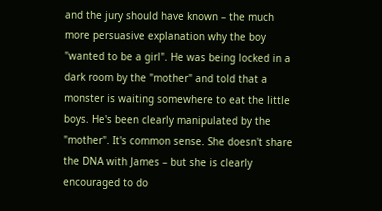and the jury should have known – the much more persuasive explanation why the boy "wanted to be a girl". He was being locked in a dark room by the "mother" and told that a monster is waiting somewhere to eat the little boys. He's been clearly manipulated by the "mother". It's common sense. She doesn't share the DNA with James – but she is clearly encouraged to do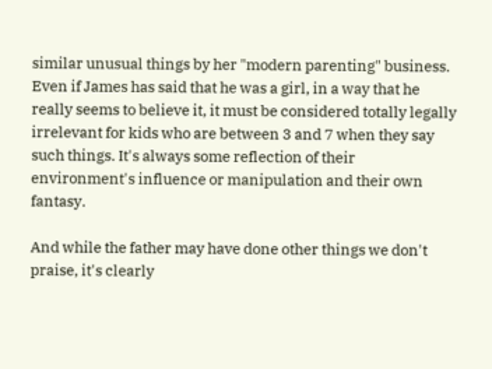similar unusual things by her "modern parenting" business. Even if James has said that he was a girl, in a way that he really seems to believe it, it must be considered totally legally irrelevant for kids who are between 3 and 7 when they say such things. It's always some reflection of their environment's influence or manipulation and their own fantasy.

And while the father may have done other things we don't praise, it's clearly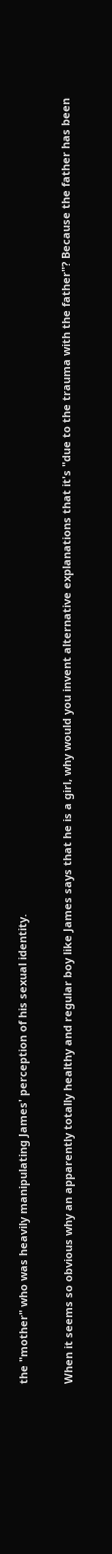the "mother" who was heavily manipulating James' perception of his sexual identity.

When it seems so obvious why an apparently totally healthy and regular boy like James says that he is a girl, why would you invent alternative explanations that it's "due to the trauma with the father"? Because the father has been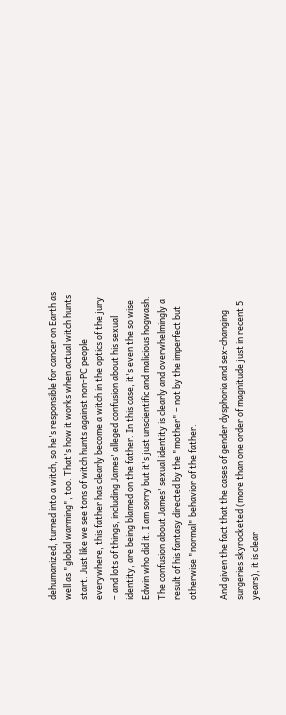dehumanized, turned into a witch, so he's responsible for cancer on Earth as well as "global warming", too. That's how it works when actual witch hunts start. Just like we see tons of witch hunts against non-PC people everywhere, this father has clearly become a witch in the optics of the jury – and lots of things, including James' alleged confusion about his sexual identity, are being blamed on the father. In this case, it's even the so wise Edwin who did it. I am sorry but it's just unscientific and malicious hogwash. The confusion about James' sexual identity is clearly and overwhelmingly a result of his fantasy directed by the "mother" – not by the imperfect but otherwise "normal" behavior of the father.

And given the fact that the cases of gender dysphoria and sex-changing surgeries skyrocketed (more than one order of magnitude just in recent 5 years), it is clear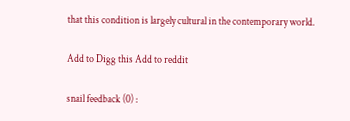that this condition is largely cultural in the contemporary world.

Add to Digg this Add to reddit

snail feedback (0) :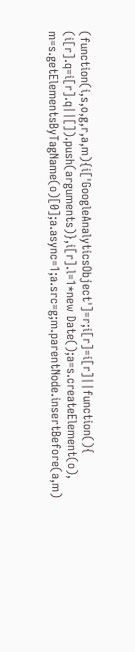(function(i,s,o,g,r,a,m){i['GoogleAnalyticsObject']=r;i[r]=i[r]||function(){ (i[r].q=i[r].q||[]).push(arguments)},i[r].l=1*new Date();a=s.createElement(o), m=s.getElementsByTagName(o)[0];a.async=1;a.src=g;m.parentNode.insertBefore(a,m)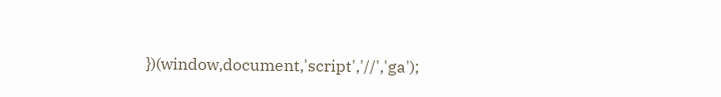})(window,document,'script','//','ga');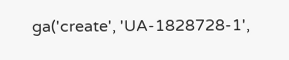ga('create', 'UA-1828728-1',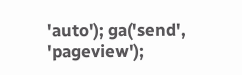'auto'); ga('send', 'pageview');